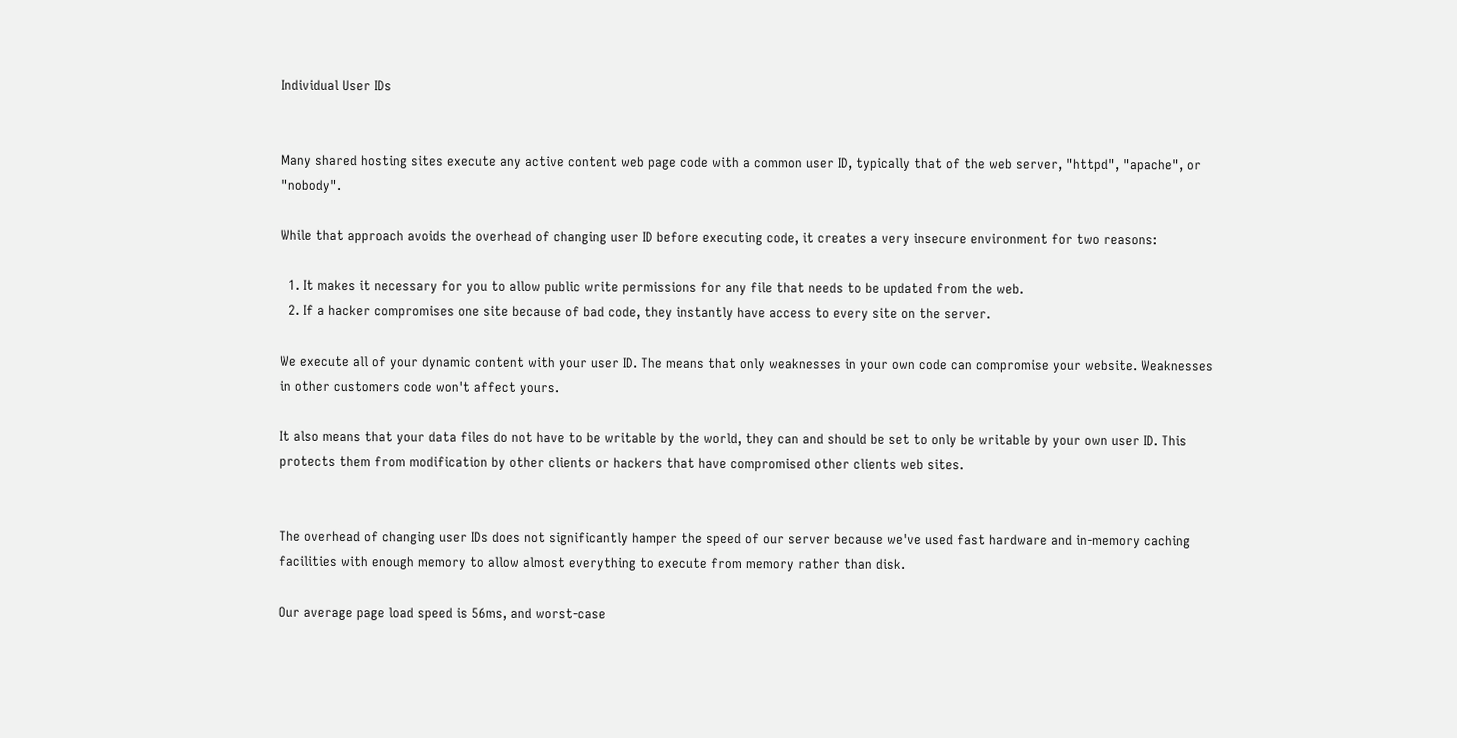Individual User IDs


Many shared hosting sites execute any active content web page code with a common user ID, typically that of the web server, "httpd", "apache", or "nobody".

While that approach avoids the overhead of changing user ID before executing code, it creates a very insecure environment for two reasons:

  1. It makes it necessary for you to allow public write permissions for any file that needs to be updated from the web.
  2. If a hacker compromises one site because of bad code, they instantly have access to every site on the server.

We execute all of your dynamic content with your user ID. The means that only weaknesses in your own code can compromise your website. Weaknesses in other customers code won't affect yours.

It also means that your data files do not have to be writable by the world, they can and should be set to only be writable by your own user ID. This protects them from modification by other clients or hackers that have compromised other clients web sites.


The overhead of changing user IDs does not significantly hamper the speed of our server because we've used fast hardware and in-memory caching facilities with enough memory to allow almost everything to execute from memory rather than disk.

Our average page load speed is 56ms, and worst-case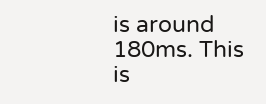is around 180ms. This is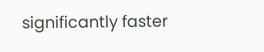significantly faster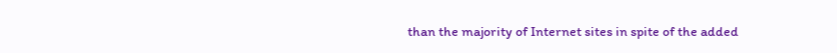than the majority of Internet sites in spite of the added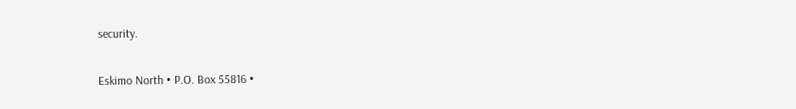security.

Eskimo North • P.O. Box 55816 •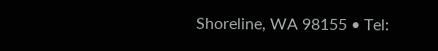Shoreline, WA 98155 • Tel: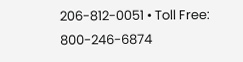206-812-0051 • Toll Free: 800-246-6874